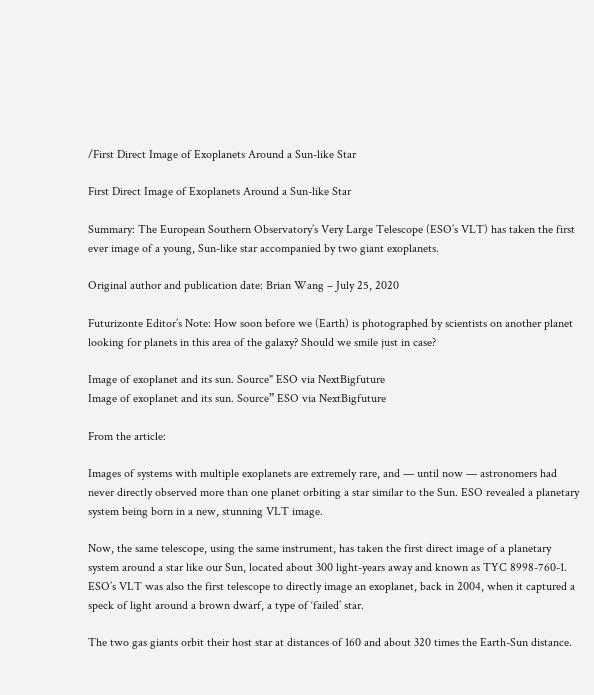/First Direct Image of Exoplanets Around a Sun-like Star

First Direct Image of Exoplanets Around a Sun-like Star

Summary: The European Southern Observatory’s Very Large Telescope (ESO’s VLT) has taken the first ever image of a young, Sun-like star accompanied by two giant exoplanets.

Original author and publication date: Brian Wang – July 25, 2020

Futurizonte Editor’s Note: How soon before we (Earth) is photographed by scientists on another planet looking for planets in this area of the galaxy? Should we smile just in case?

Image of exoplanet and its sun. Source" ESO via NextBigfuture
Image of exoplanet and its sun. Source” ESO via NextBigfuture

From the article:

Images of systems with multiple exoplanets are extremely rare, and — until now — astronomers had never directly observed more than one planet orbiting a star similar to the Sun. ESO revealed a planetary system being born in a new, stunning VLT image.

Now, the same telescope, using the same instrument, has taken the first direct image of a planetary system around a star like our Sun, located about 300 light-years away and known as TYC 8998-760-1. ESO’s VLT was also the first telescope to directly image an exoplanet, back in 2004, when it captured a speck of light around a brown dwarf, a type of ‘failed’ star.

The two gas giants orbit their host star at distances of 160 and about 320 times the Earth-Sun distance.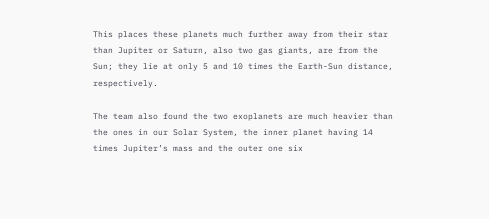This places these planets much further away from their star than Jupiter or Saturn, also two gas giants, are from the Sun; they lie at only 5 and 10 times the Earth-Sun distance, respectively.

The team also found the two exoplanets are much heavier than the ones in our Solar System, the inner planet having 14 times Jupiter’s mass and the outer one six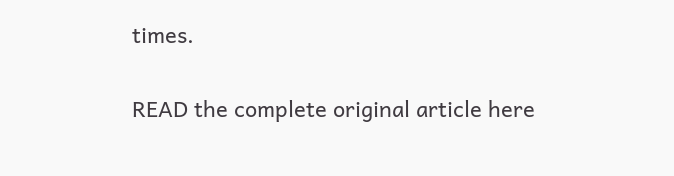times.

READ the complete original article here